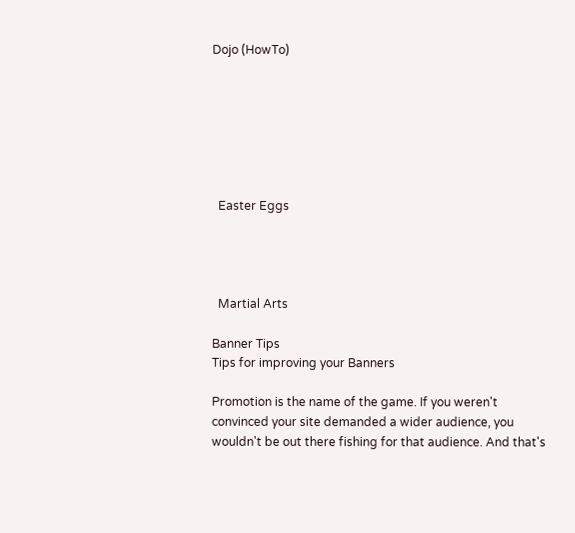Dojo (HowTo)







  Easter Eggs




  Martial Arts

Banner Tips
Tips for improving your Banners

Promotion is the name of the game. If you weren't convinced your site demanded a wider audience, you wouldn't be out there fishing for that audience. And that's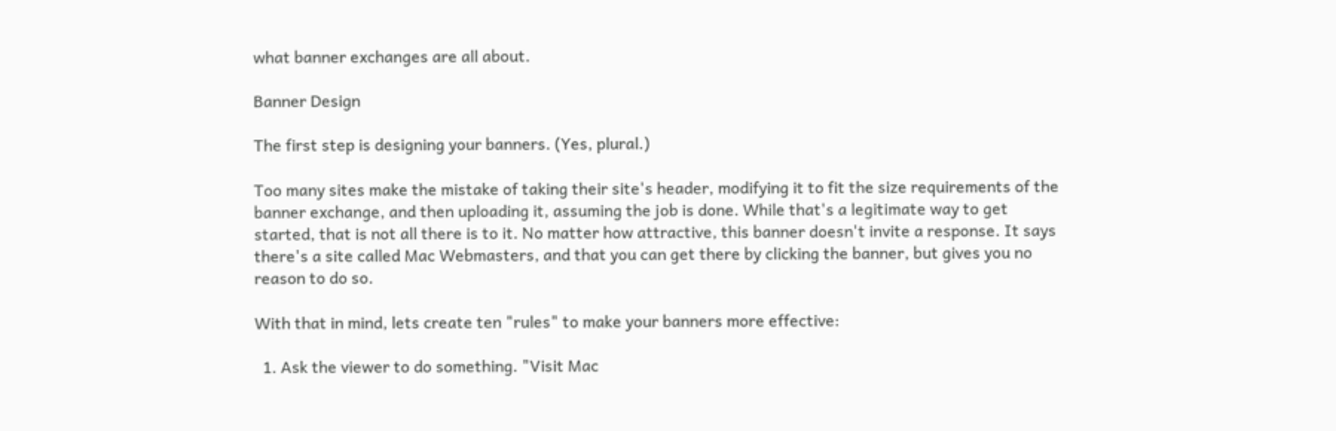what banner exchanges are all about.

Banner Design

The first step is designing your banners. (Yes, plural.)

Too many sites make the mistake of taking their site's header, modifying it to fit the size requirements of the banner exchange, and then uploading it, assuming the job is done. While that's a legitimate way to get started, that is not all there is to it. No matter how attractive, this banner doesn't invite a response. It says there's a site called Mac Webmasters, and that you can get there by clicking the banner, but gives you no reason to do so.

With that in mind, lets create ten "rules" to make your banners more effective:

  1. Ask the viewer to do something. "Visit Mac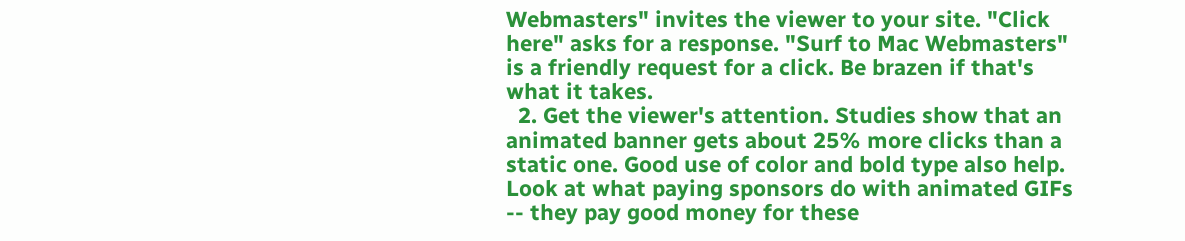Webmasters" invites the viewer to your site. "Click here" asks for a response. "Surf to Mac Webmasters" is a friendly request for a click. Be brazen if that's what it takes.
  2. Get the viewer's attention. Studies show that an animated banner gets about 25% more clicks than a static one. Good use of color and bold type also help. Look at what paying sponsors do with animated GIFs -- they pay good money for these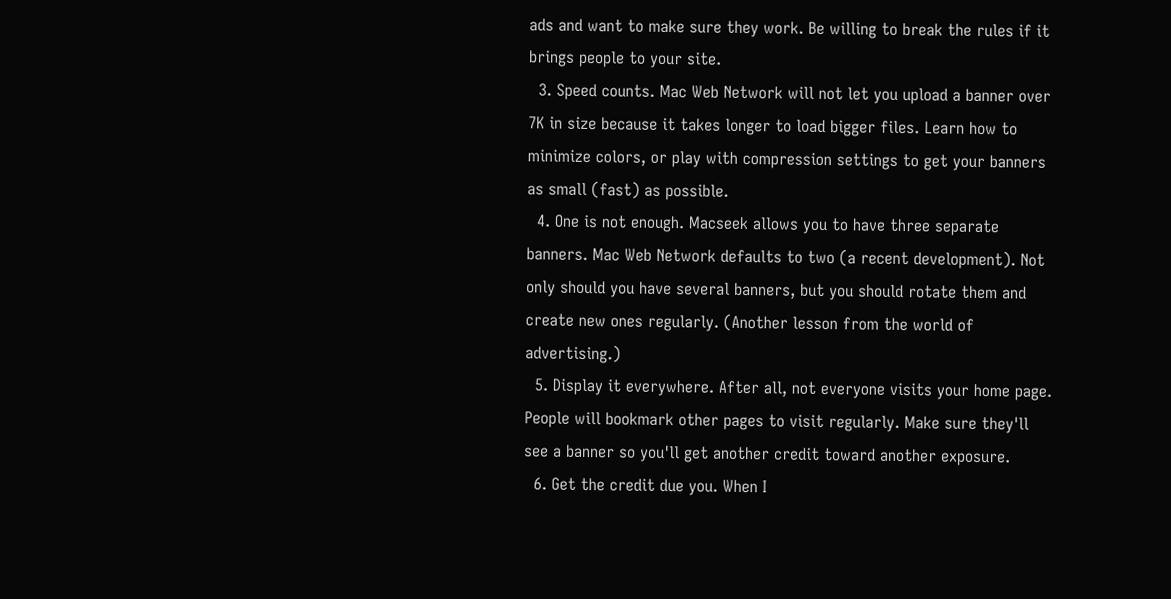ads and want to make sure they work. Be willing to break the rules if it brings people to your site.
  3. Speed counts. Mac Web Network will not let you upload a banner over 7K in size because it takes longer to load bigger files. Learn how to minimize colors, or play with compression settings to get your banners as small (fast) as possible.
  4. One is not enough. Macseek allows you to have three separate banners. Mac Web Network defaults to two (a recent development). Not only should you have several banners, but you should rotate them and create new ones regularly. (Another lesson from the world of advertising.)
  5. Display it everywhere. After all, not everyone visits your home page. People will bookmark other pages to visit regularly. Make sure they'll see a banner so you'll get another credit toward another exposure.
  6. Get the credit due you. When I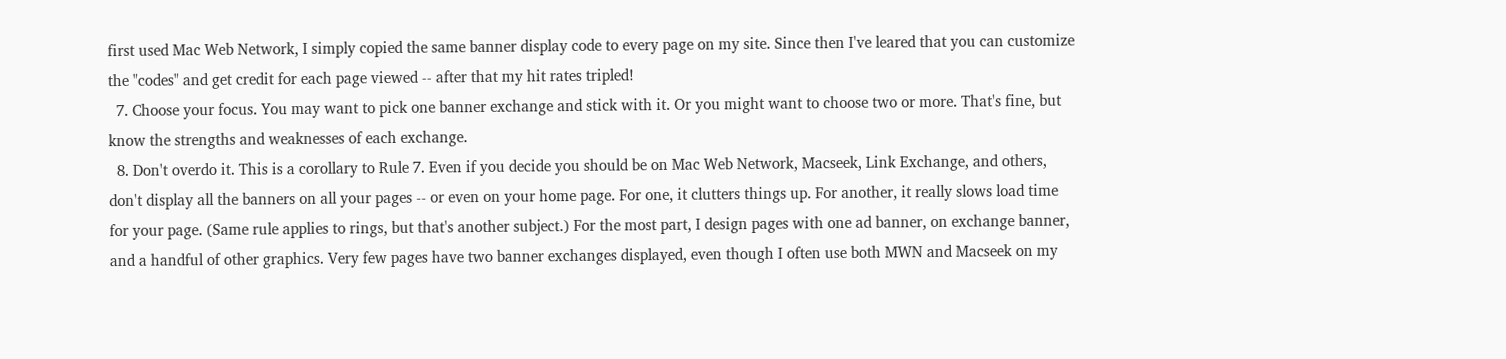first used Mac Web Network, I simply copied the same banner display code to every page on my site. Since then I've leared that you can customize the "codes" and get credit for each page viewed -- after that my hit rates tripled!
  7. Choose your focus. You may want to pick one banner exchange and stick with it. Or you might want to choose two or more. That's fine, but know the strengths and weaknesses of each exchange.
  8. Don't overdo it. This is a corollary to Rule 7. Even if you decide you should be on Mac Web Network, Macseek, Link Exchange, and others, don't display all the banners on all your pages -- or even on your home page. For one, it clutters things up. For another, it really slows load time for your page. (Same rule applies to rings, but that's another subject.) For the most part, I design pages with one ad banner, on exchange banner, and a handful of other graphics. Very few pages have two banner exchanges displayed, even though I often use both MWN and Macseek on my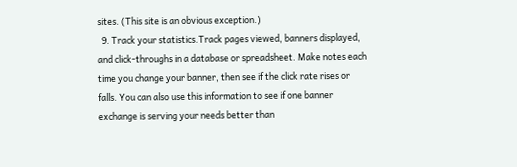sites. (This site is an obvious exception.)
  9. Track your statistics.Track pages viewed, banners displayed, and click-throughs in a database or spreadsheet. Make notes each time you change your banner, then see if the click rate rises or falls. You can also use this information to see if one banner exchange is serving your needs better than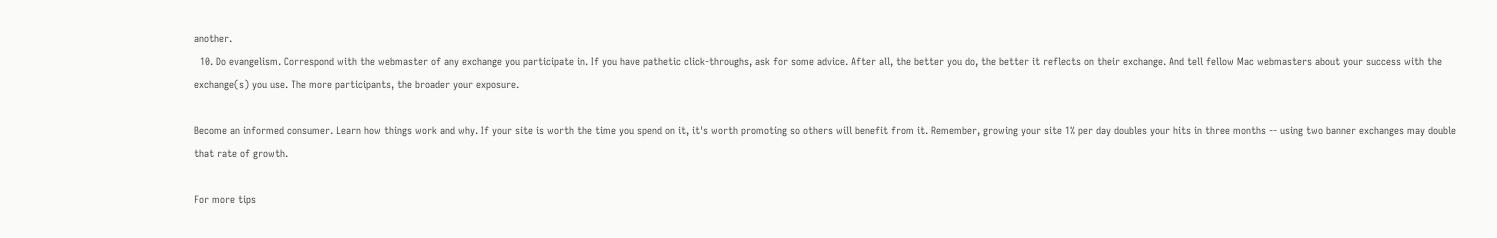another.
  10. Do evangelism. Correspond with the webmaster of any exchange you participate in. If you have pathetic click-throughs, ask for some advice. After all, the better you do, the better it reflects on their exchange. And tell fellow Mac webmasters about your success with the exchange(s) you use. The more participants, the broader your exposure.

Become an informed consumer. Learn how things work and why. If your site is worth the time you spend on it, it's worth promoting so others will benefit from it. Remember, growing your site 1% per day doubles your hits in three months -- using two banner exchanges may double that rate of growth.

For more tips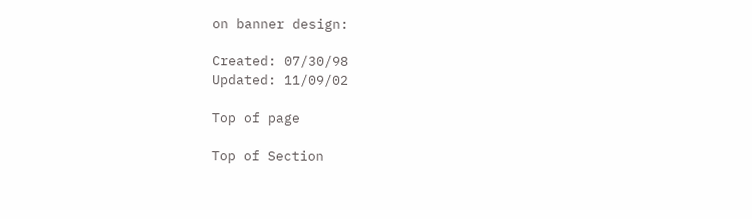on banner design:

Created: 07/30/98
Updated: 11/09/02

Top of page

Top of Section